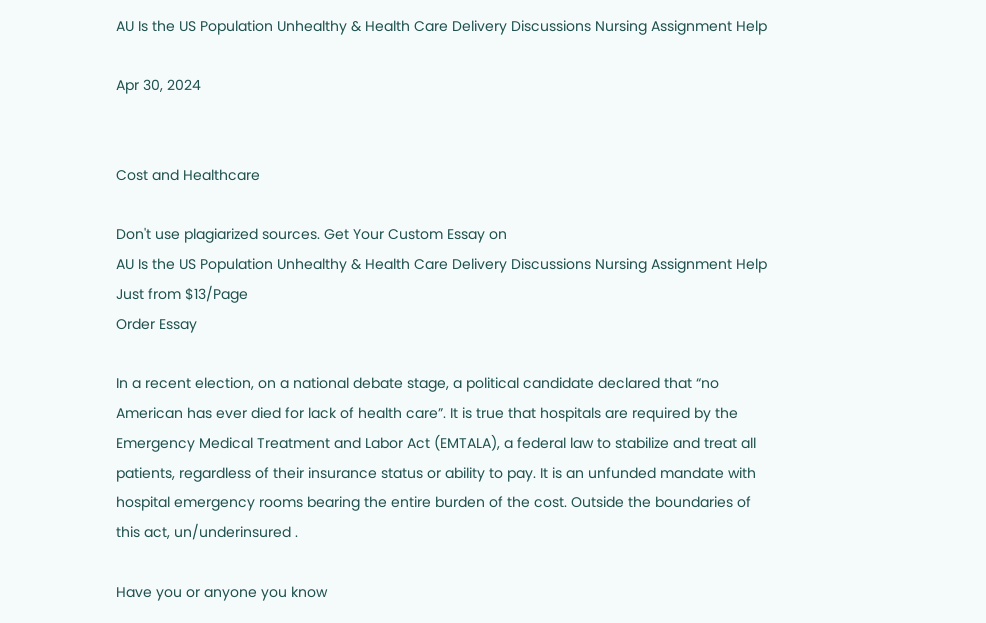AU Is the US Population Unhealthy & Health Care Delivery Discussions Nursing Assignment Help

Apr 30, 2024


Cost and Healthcare

Don't use plagiarized sources. Get Your Custom Essay on
AU Is the US Population Unhealthy & Health Care Delivery Discussions Nursing Assignment Help
Just from $13/Page
Order Essay

In a recent election, on a national debate stage, a political candidate declared that “no American has ever died for lack of health care”. It is true that hospitals are required by the Emergency Medical Treatment and Labor Act (EMTALA), a federal law to stabilize and treat all patients, regardless of their insurance status or ability to pay. It is an unfunded mandate with hospital emergency rooms bearing the entire burden of the cost. Outside the boundaries of this act, un/underinsured .

Have you or anyone you know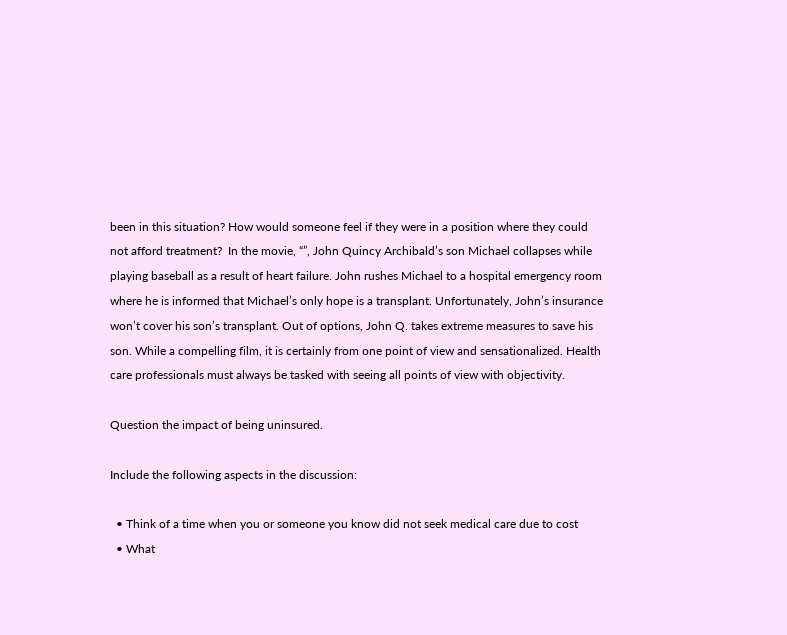been in this situation? How would someone feel if they were in a position where they could not afford treatment?  In the movie, “”, John Quincy Archibald’s son Michael collapses while playing baseball as a result of heart failure. John rushes Michael to a hospital emergency room where he is informed that Michael’s only hope is a transplant. Unfortunately, John’s insurance won’t cover his son’s transplant. Out of options, John Q. takes extreme measures to save his son. While a compelling film, it is certainly from one point of view and sensationalized. Health care professionals must always be tasked with seeing all points of view with objectivity.

Question the impact of being uninsured.

Include the following aspects in the discussion:

  • Think of a time when you or someone you know did not seek medical care due to cost
  • What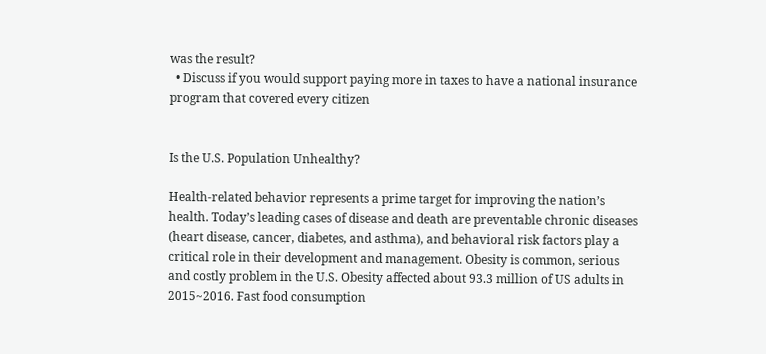was the result?
  • Discuss if you would support paying more in taxes to have a national insurance program that covered every citizen


Is the U.S. Population Unhealthy?

Health-related behavior represents a prime target for improving the nation’s health. Today’s leading cases of disease and death are preventable chronic diseases (heart disease, cancer, diabetes, and asthma), and behavioral risk factors play a critical role in their development and management. Obesity is common, serious and costly problem in the U.S. Obesity affected about 93.3 million of US adults in 2015~2016. Fast food consumption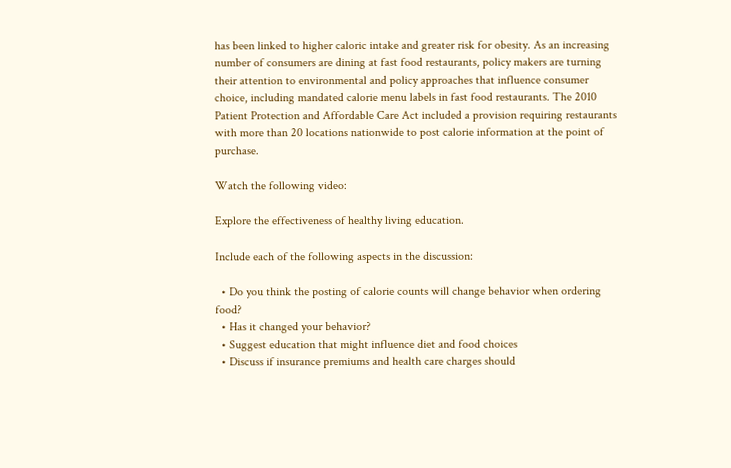has been linked to higher caloric intake and greater risk for obesity. As an increasing number of consumers are dining at fast food restaurants, policy makers are turning their attention to environmental and policy approaches that influence consumer choice, including mandated calorie menu labels in fast food restaurants. The 2010 Patient Protection and Affordable Care Act included a provision requiring restaurants with more than 20 locations nationwide to post calorie information at the point of purchase.

Watch the following video:

Explore the effectiveness of healthy living education.

Include each of the following aspects in the discussion:

  • Do you think the posting of calorie counts will change behavior when ordering food?
  • Has it changed your behavior?
  • Suggest education that might influence diet and food choices
  • Discuss if insurance premiums and health care charges should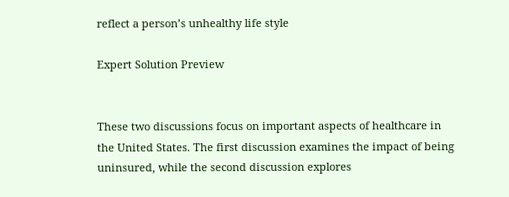reflect a person’s unhealthy life style

Expert Solution Preview


These two discussions focus on important aspects of healthcare in the United States. The first discussion examines the impact of being uninsured, while the second discussion explores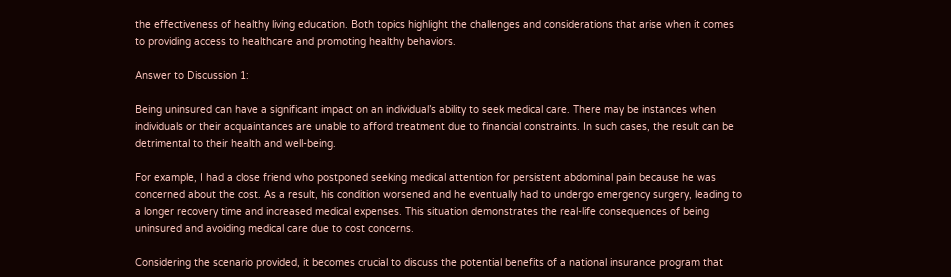the effectiveness of healthy living education. Both topics highlight the challenges and considerations that arise when it comes to providing access to healthcare and promoting healthy behaviors.

Answer to Discussion 1:

Being uninsured can have a significant impact on an individual’s ability to seek medical care. There may be instances when individuals or their acquaintances are unable to afford treatment due to financial constraints. In such cases, the result can be detrimental to their health and well-being.

For example, I had a close friend who postponed seeking medical attention for persistent abdominal pain because he was concerned about the cost. As a result, his condition worsened and he eventually had to undergo emergency surgery, leading to a longer recovery time and increased medical expenses. This situation demonstrates the real-life consequences of being uninsured and avoiding medical care due to cost concerns.

Considering the scenario provided, it becomes crucial to discuss the potential benefits of a national insurance program that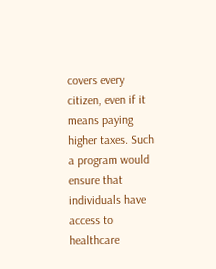covers every citizen, even if it means paying higher taxes. Such a program would ensure that individuals have access to healthcare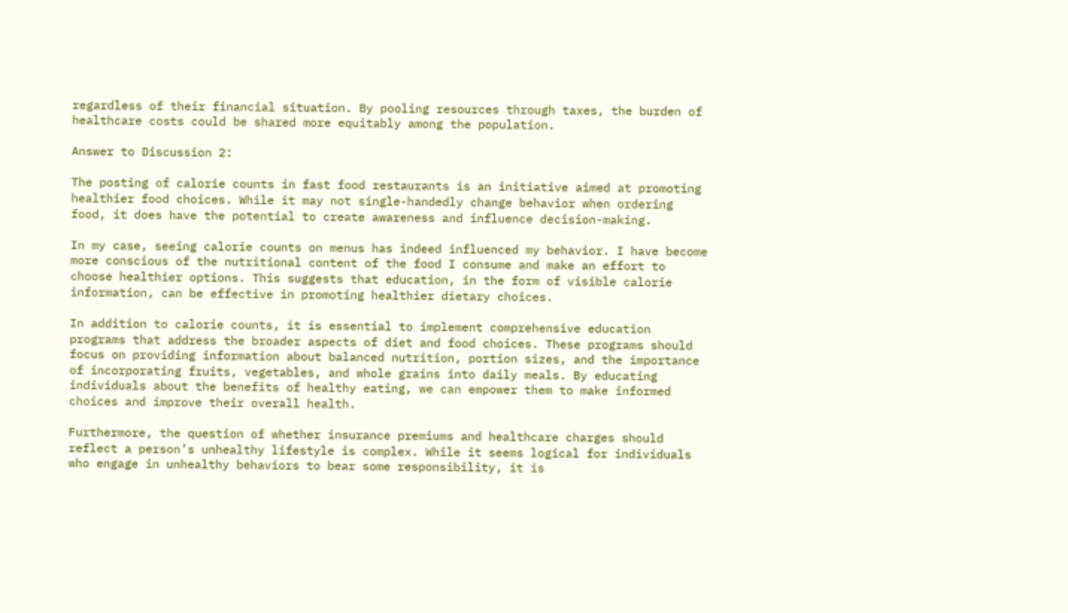regardless of their financial situation. By pooling resources through taxes, the burden of healthcare costs could be shared more equitably among the population.

Answer to Discussion 2:

The posting of calorie counts in fast food restaurants is an initiative aimed at promoting healthier food choices. While it may not single-handedly change behavior when ordering food, it does have the potential to create awareness and influence decision-making.

In my case, seeing calorie counts on menus has indeed influenced my behavior. I have become more conscious of the nutritional content of the food I consume and make an effort to choose healthier options. This suggests that education, in the form of visible calorie information, can be effective in promoting healthier dietary choices.

In addition to calorie counts, it is essential to implement comprehensive education programs that address the broader aspects of diet and food choices. These programs should focus on providing information about balanced nutrition, portion sizes, and the importance of incorporating fruits, vegetables, and whole grains into daily meals. By educating individuals about the benefits of healthy eating, we can empower them to make informed choices and improve their overall health.

Furthermore, the question of whether insurance premiums and healthcare charges should reflect a person’s unhealthy lifestyle is complex. While it seems logical for individuals who engage in unhealthy behaviors to bear some responsibility, it is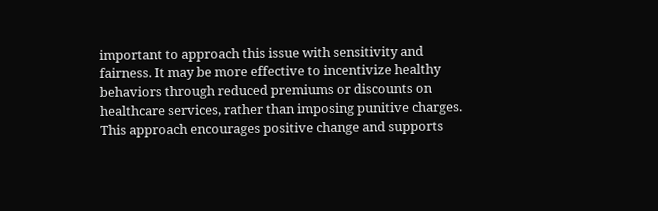important to approach this issue with sensitivity and fairness. It may be more effective to incentivize healthy behaviors through reduced premiums or discounts on healthcare services, rather than imposing punitive charges. This approach encourages positive change and supports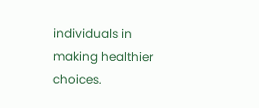individuals in making healthier choices.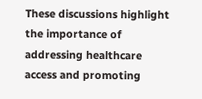These discussions highlight the importance of addressing healthcare access and promoting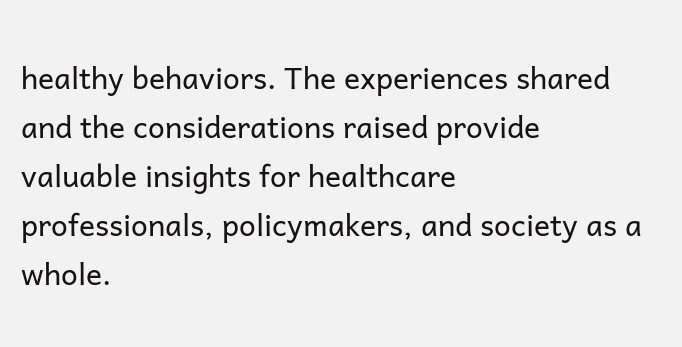healthy behaviors. The experiences shared and the considerations raised provide valuable insights for healthcare professionals, policymakers, and society as a whole.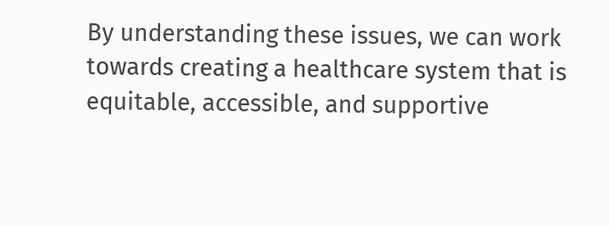By understanding these issues, we can work towards creating a healthcare system that is equitable, accessible, and supportive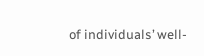of individuals’ well-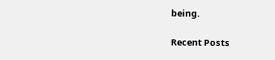being.

Recent Posts